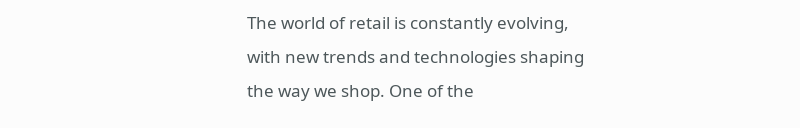The world of retail is constantly evolving, with new trends and technologies shaping the way we shop. One of the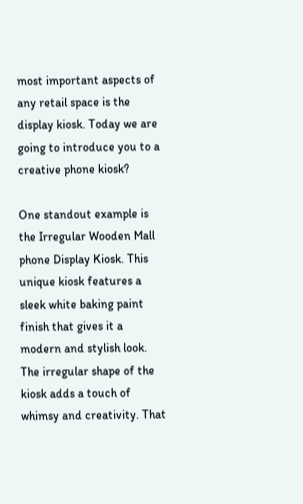most important aspects of any retail space is the display kiosk. Today we are going to introduce you to a creative phone kiosk?

One standout example is the Irregular Wooden Mall phone Display Kiosk. This unique kiosk features a sleek white baking paint finish that gives it a modern and stylish look. The irregular shape of the kiosk adds a touch of whimsy and creativity. That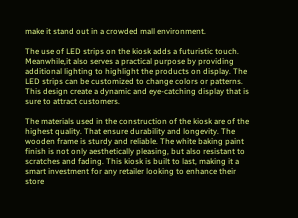make it stand out in a crowded mall environment.

The use of LED strips on the kiosk adds a futuristic touch. Meanwhile,it also serves a practical purpose by providing additional lighting to highlight the products on display. The LED strips can be customized to change colors or patterns. This design create a dynamic and eye-catching display that is sure to attract customers.

The materials used in the construction of the kiosk are of the highest quality. That ensure durability and longevity. The wooden frame is sturdy and reliable. The white baking paint finish is not only aesthetically pleasing, but also resistant to scratches and fading. This kiosk is built to last, making it a smart investment for any retailer looking to enhance their store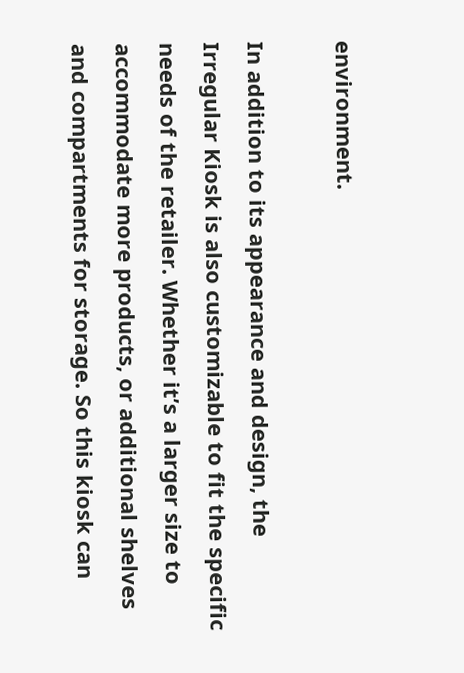environment.

In addition to its appearance and design, the Irregular Kiosk is also customizable to fit the specific needs of the retailer. Whether it’s a larger size to accommodate more products, or additional shelves and compartments for storage. So this kiosk can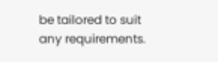be tailored to suit any requirements.